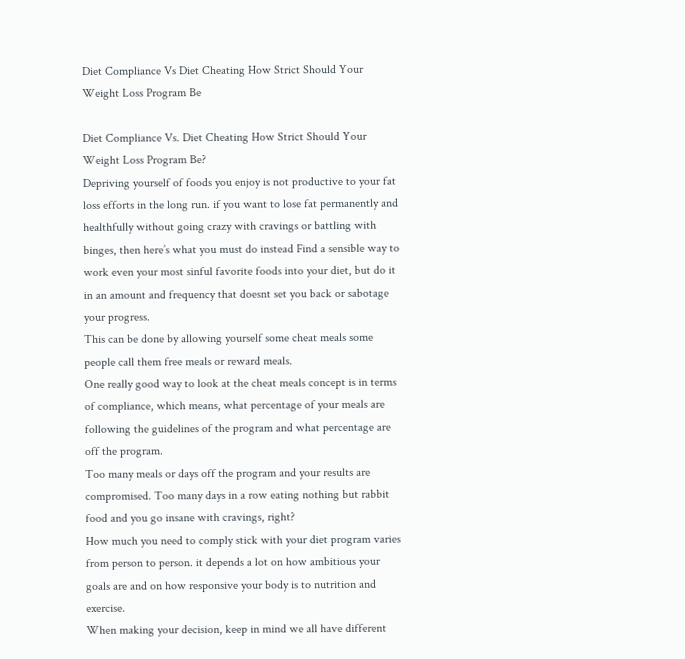Diet Compliance Vs Diet Cheating How Strict Should Your Weight Loss Program Be

Diet Compliance Vs. Diet Cheating How Strict Should Your Weight Loss Program Be?
Depriving yourself of foods you enjoy is not productive to your fat loss efforts in the long run. if you want to lose fat permanently and healthfully without going crazy with cravings or battling with binges, then here’s what you must do instead Find a sensible way to work even your most sinful favorite foods into your diet, but do it in an amount and frequency that doesnt set you back or sabotage your progress.
This can be done by allowing yourself some cheat meals some people call them free meals or reward meals.
One really good way to look at the cheat meals concept is in terms of compliance, which means, what percentage of your meals are following the guidelines of the program and what percentage are off the program.
Too many meals or days off the program and your results are compromised. Too many days in a row eating nothing but rabbit food and you go insane with cravings, right?
How much you need to comply stick with your diet program varies from person to person. it depends a lot on how ambitious your goals are and on how responsive your body is to nutrition and exercise.
When making your decision, keep in mind we all have different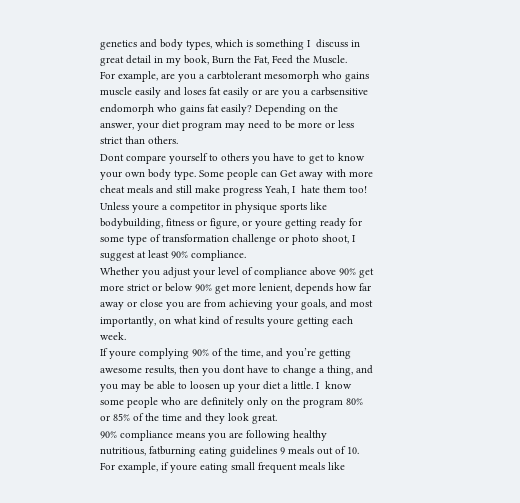genetics and body types, which is something I  discuss in great detail in my book, Burn the Fat, Feed the Muscle.
For example, are you a carbtolerant mesomorph who gains muscle easily and loses fat easily or are you a carbsensitive endomorph who gains fat easily? Depending on the answer, your diet program may need to be more or less strict than others.
Dont compare yourself to others you have to get to know your own body type. Some people can Get away with more cheat meals and still make progress Yeah, I  hate them too!
Unless youre a competitor in physique sports like bodybuilding, fitness or figure, or youre getting ready for some type of transformation challenge or photo shoot, I  suggest at least 90% compliance.
Whether you adjust your level of compliance above 90% get more strict or below 90% get more lenient, depends how far away or close you are from achieving your goals, and most importantly, on what kind of results youre getting each week.
If youre complying 90% of the time, and you’re getting awesome results, then you dont have to change a thing, and you may be able to loosen up your diet a little. I  know some people who are definitely only on the program 80% or 85% of the time and they look great.
90% compliance means you are following healthy nutritious, fatburning eating guidelines 9 meals out of 10. For example, if youre eating small frequent meals like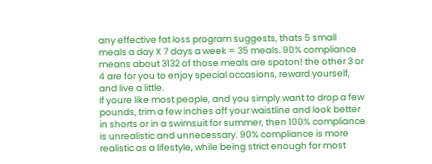any effective fat loss program suggests, thats 5 small meals a day X 7 days a week = 35 meals. 90% compliance means about 3132 of those meals are spoton! the other 3 or 4 are for you to enjoy special occasions, reward yourself, and live a little.
If youre like most people, and you simply want to drop a few pounds, trim a few inches off your waistline and look better in shorts or in a swimsuit for summer, then 100% compliance is unrealistic and unnecessary. 90% compliance is more realistic as a lifestyle, while being strict enough for most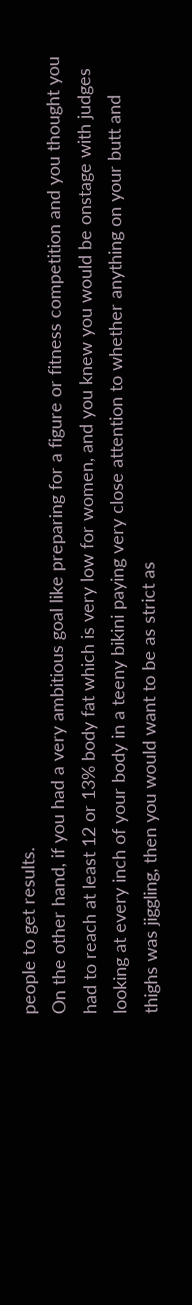people to get results.
On the other hand, if you had a very ambitious goal like preparing for a figure or fitness competition and you thought you had to reach at least 12 or 13% body fat which is very low for women, and you knew you would be onstage with judges looking at every inch of your body in a teeny bikini paying very close attention to whether anything on your butt and thighs was jiggling, then you would want to be as strict as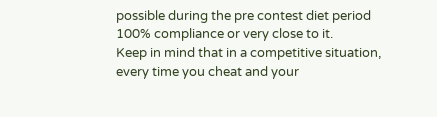possible during the pre contest diet period 100% compliance or very close to it.
Keep in mind that in a competitive situation, every time you cheat and your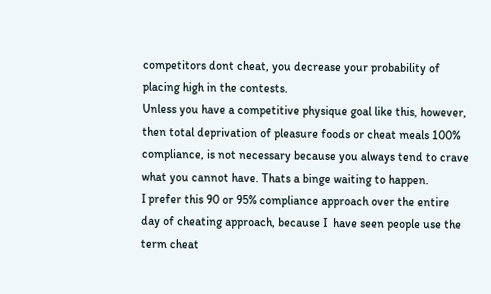competitors dont cheat, you decrease your probability of placing high in the contests.
Unless you have a competitive physique goal like this, however, then total deprivation of pleasure foods or cheat meals 100% compliance, is not necessary because you always tend to crave what you cannot have. Thats a binge waiting to happen.
I prefer this 90 or 95% compliance approach over the entire day of cheating approach, because I  have seen people use the term cheat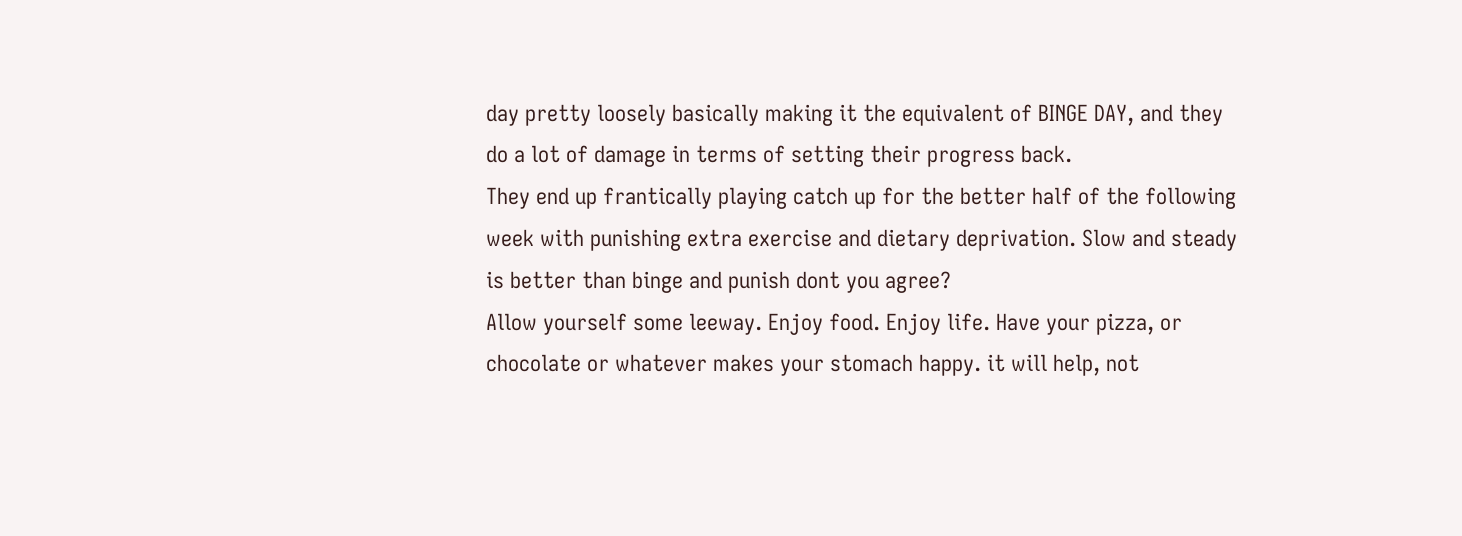day pretty loosely basically making it the equivalent of BINGE DAY, and they do a lot of damage in terms of setting their progress back.
They end up frantically playing catch up for the better half of the following week with punishing extra exercise and dietary deprivation. Slow and steady is better than binge and punish dont you agree?
Allow yourself some leeway. Enjoy food. Enjoy life. Have your pizza, or chocolate or whatever makes your stomach happy. it will help, not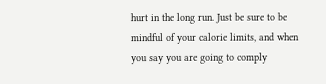hurt in the long run. Just be sure to be mindful of your calorie limits, and when you say you are going to comply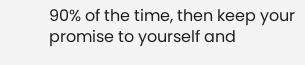90% of the time, then keep your promise to yourself and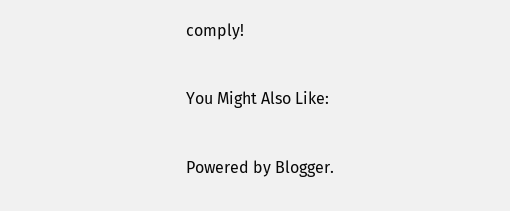comply!

You Might Also Like:

Powered by Blogger.